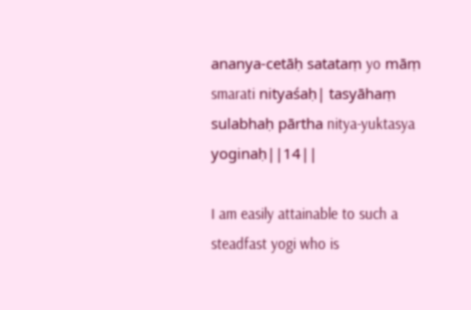ananya-cetāḥ satataṃ yo māṃ smarati nityaśaḥ| tasyāhaṃ sulabhaḥ pārtha nitya-yuktasya yoginaḥ||14||

I am easily attainable to such a steadfast yogi who is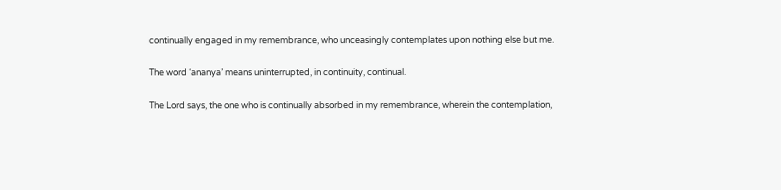continually engaged in my remembrance, who unceasingly contemplates upon nothing else but me.

The word ‘ananya’ means uninterrupted, in continuity, continual.

The Lord says, the one who is continually absorbed in my remembrance, wherein the contemplation,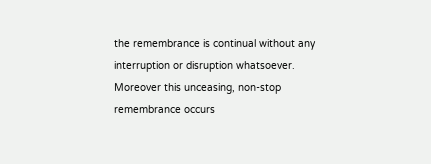the remembrance is continual without any interruption or disruption whatsoever. Moreover this unceasing, non-stop remembrance occurs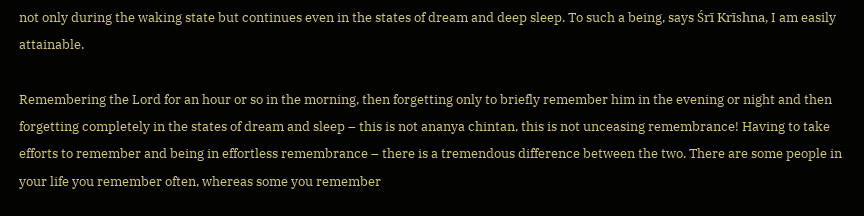not only during the waking state but continues even in the states of dream and deep sleep. To such a being, says Śrī Krīshna, I am easily attainable.

Remembering the Lord for an hour or so in the morning, then forgetting only to briefly remember him in the evening or night and then forgetting completely in the states of dream and sleep – this is not ananya chintan, this is not unceasing remembrance! Having to take efforts to remember and being in effortless remembrance – there is a tremendous difference between the two. There are some people in your life you remember often, whereas some you remember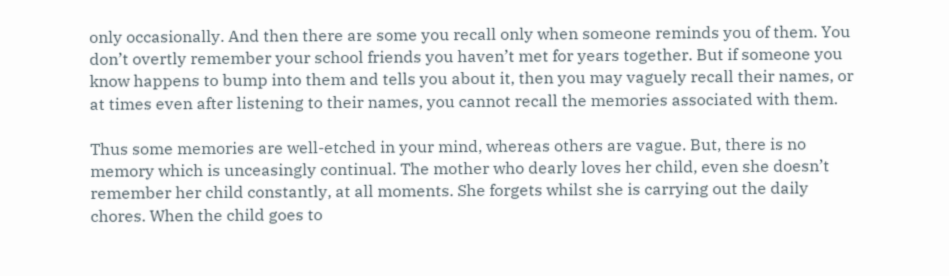only occasionally. And then there are some you recall only when someone reminds you of them. You don’t overtly remember your school friends you haven’t met for years together. But if someone you know happens to bump into them and tells you about it, then you may vaguely recall their names, or at times even after listening to their names, you cannot recall the memories associated with them.

Thus some memories are well-etched in your mind, whereas others are vague. But, there is no memory which is unceasingly continual. The mother who dearly loves her child, even she doesn’t remember her child constantly, at all moments. She forgets whilst she is carrying out the daily chores. When the child goes to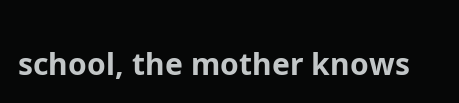school, the mother knows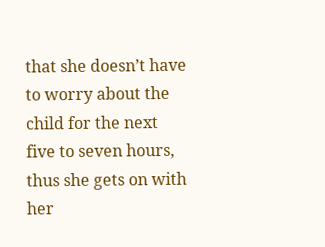that she doesn’t have to worry about the child for the next five to seven hours, thus she gets on with her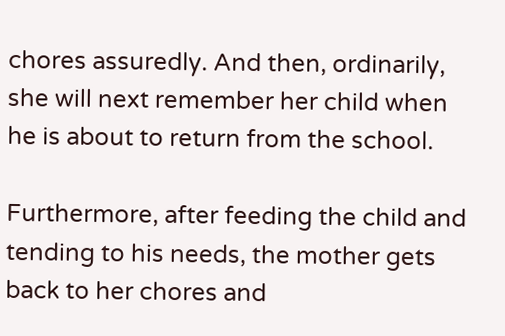chores assuredly. And then, ordinarily, she will next remember her child when he is about to return from the school.

Furthermore, after feeding the child and tending to his needs, the mother gets back to her chores and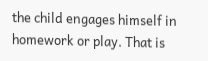the child engages himself in homework or play. That is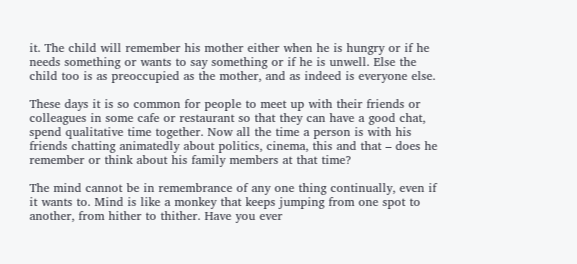it. The child will remember his mother either when he is hungry or if he needs something or wants to say something or if he is unwell. Else the child too is as preoccupied as the mother, and as indeed is everyone else.

These days it is so common for people to meet up with their friends or colleagues in some cafe or restaurant so that they can have a good chat, spend qualitative time together. Now all the time a person is with his friends chatting animatedly about politics, cinema, this and that – does he remember or think about his family members at that time?

The mind cannot be in remembrance of any one thing continually, even if it wants to. Mind is like a monkey that keeps jumping from one spot to another, from hither to thither. Have you ever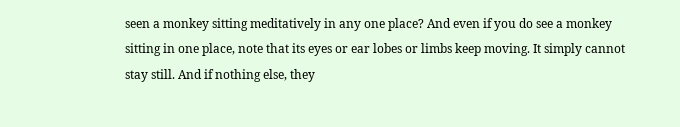seen a monkey sitting meditatively in any one place? And even if you do see a monkey sitting in one place, note that its eyes or ear lobes or limbs keep moving. It simply cannot stay still. And if nothing else, they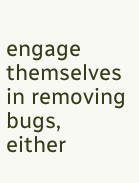engage themselves in removing bugs, either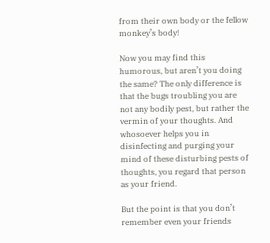from their own body or the fellow monkey’s body!

Now you may find this humorous, but aren’t you doing the same? The only difference is that the bugs troubling you are not any bodily pest, but rather the vermin of your thoughts. And whosoever helps you in disinfecting and purging your mind of these disturbing pests of thoughts, you regard that person as your friend.

But the point is that you don’t remember even your friends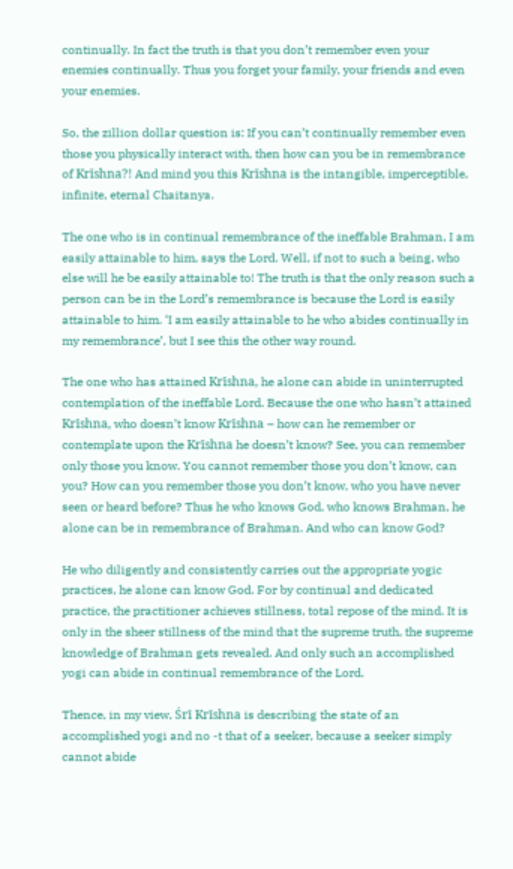continually. In fact the truth is that you don’t remember even your enemies continually. Thus you forget your family, your friends and even your enemies.

So, the zillion dollar question is: If you can’t continually remember even those you physically interact with, then how can you be in remembrance of Krīshna?! And mind you this Krīshna is the intangible, imperceptible, infinite, eternal Chaitanya.

The one who is in continual remembrance of the ineffable Brahman, I am easily attainable to him, says the Lord. Well, if not to such a being, who else will he be easily attainable to! The truth is that the only reason such a person can be in the Lord’s remembrance is because the Lord is easily attainable to him. ‘I am easily attainable to he who abides continually in my remembrance’, but I see this the other way round.

The one who has attained Krīshna, he alone can abide in uninterrupted contemplation of the ineffable Lord. Because the one who hasn’t attained Krīshna, who doesn’t know Krīshna – how can he remember or contemplate upon the Krīshna he doesn’t know? See, you can remember only those you know. You cannot remember those you don’t know, can you? How can you remember those you don’t know, who you have never seen or heard before? Thus he who knows God, who knows Brahman, he alone can be in remembrance of Brahman. And who can know God?

He who diligently and consistently carries out the appropriate yogic practices, he alone can know God. For by continual and dedicated practice, the practitioner achieves stillness, total repose of the mind. It is only in the sheer stillness of the mind that the supreme truth, the supreme knowledge of Brahman gets revealed. And only such an accomplished yogi can abide in continual remembrance of the Lord.

Thence, in my view, Śrī Krīshna is describing the state of an accomplished yogi and no -t that of a seeker, because a seeker simply cannot abide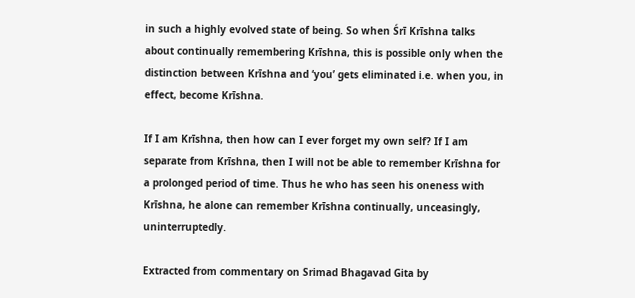in such a highly evolved state of being. So when Śrī Krīshna talks about continually remembering Krīshna, this is possible only when the distinction between Krīshna and ‘you’ gets eliminated i.e. when you, in effect, become Krīshna.

If I am Krīshna, then how can I ever forget my own self? If I am separate from Krīshna, then I will not be able to remember Krīshna for a prolonged period of time. Thus he who has seen his oneness with Krīshna, he alone can remember Krīshna continually, unceasingly, uninterruptedly.

Extracted from commentary on Srimad Bhagavad Gita by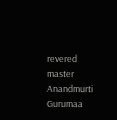revered master Anandmurti Gurumaa